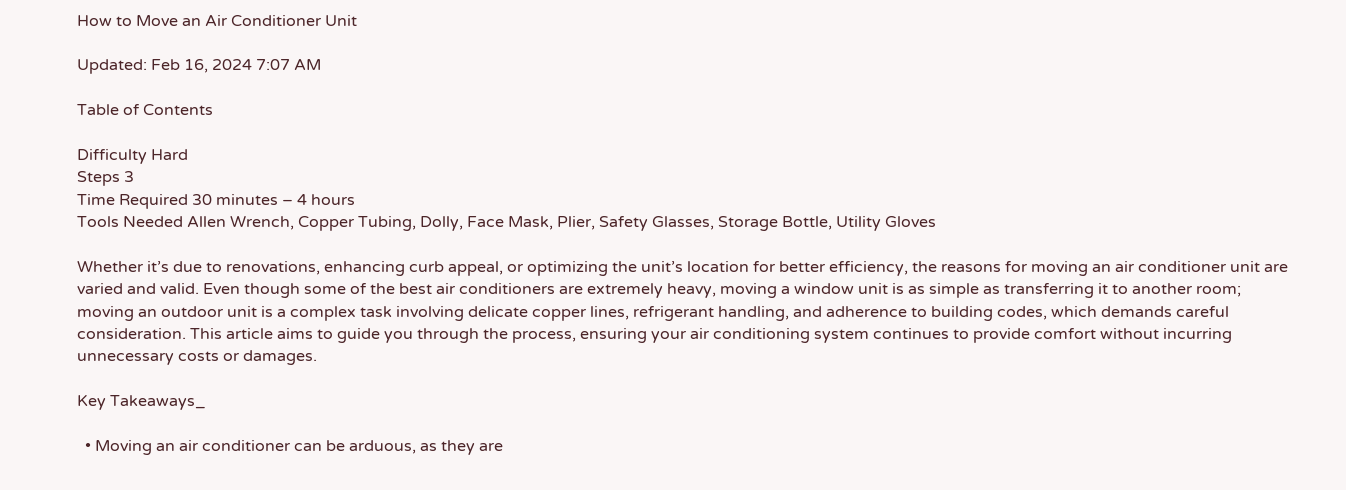How to Move an Air Conditioner Unit

Updated: Feb 16, 2024 7:07 AM

Table of Contents

Difficulty Hard
Steps 3
Time Required 30 minutes – 4 hours
Tools Needed Allen Wrench, Copper Tubing, Dolly, Face Mask, Plier, Safety Glasses, Storage Bottle, Utility Gloves

Whether it’s due to renovations, enhancing curb appeal, or optimizing the unit’s location for better efficiency, the reasons for moving an air conditioner unit are varied and valid. Even though some of the best air conditioners are extremely heavy, moving a window unit is as simple as transferring it to another room; moving an outdoor unit is a complex task involving delicate copper lines, refrigerant handling, and adherence to building codes, which demands careful consideration. This article aims to guide you through the process, ensuring your air conditioning system continues to provide comfort without incurring unnecessary costs or damages.

Key Takeaways_

  • Moving an air conditioner can be arduous, as they are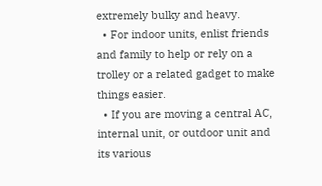extremely bulky and heavy.
  • For indoor units, enlist friends and family to help or rely on a trolley or a related gadget to make things easier.
  • If you are moving a central AC, internal unit, or outdoor unit and its various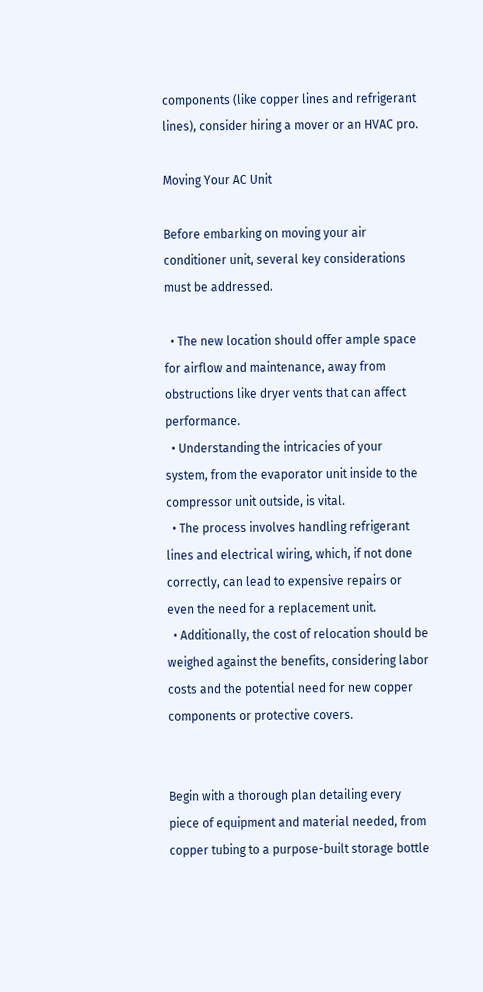components (like copper lines and refrigerant lines), consider hiring a mover or an HVAC pro.

Moving Your AC Unit

Before embarking on moving your air conditioner unit, several key considerations must be addressed.

  • The new location should offer ample space for airflow and maintenance, away from obstructions like dryer vents that can affect performance.
  • Understanding the intricacies of your system, from the evaporator unit inside to the compressor unit outside, is vital.
  • The process involves handling refrigerant lines and electrical wiring, which, if not done correctly, can lead to expensive repairs or even the need for a replacement unit.
  • Additionally, the cost of relocation should be weighed against the benefits, considering labor costs and the potential need for new copper components or protective covers.


Begin with a thorough plan detailing every piece of equipment and material needed, from copper tubing to a purpose-built storage bottle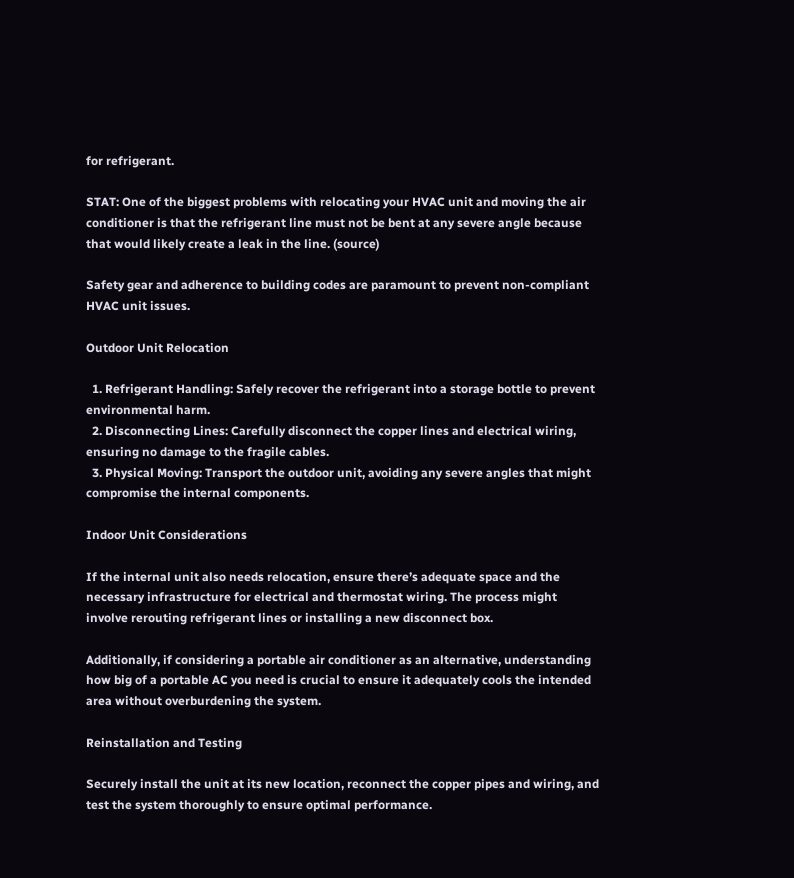for refrigerant.

STAT: One of the biggest problems with relocating your HVAC unit and moving the air conditioner is that the refrigerant line must not be bent at any severe angle because that would likely create a leak in the line. (source)

Safety gear and adherence to building codes are paramount to prevent non-compliant HVAC unit issues.

Outdoor Unit Relocation

  1. Refrigerant Handling: Safely recover the refrigerant into a storage bottle to prevent environmental harm.
  2. Disconnecting Lines: Carefully disconnect the copper lines and electrical wiring, ensuring no damage to the fragile cables.
  3. Physical Moving: Transport the outdoor unit, avoiding any severe angles that might compromise the internal components.

Indoor Unit Considerations

If the internal unit also needs relocation, ensure there’s adequate space and the necessary infrastructure for electrical and thermostat wiring. The process might involve rerouting refrigerant lines or installing a new disconnect box.

Additionally, if considering a portable air conditioner as an alternative, understanding how big of a portable AC you need is crucial to ensure it adequately cools the intended area without overburdening the system.

Reinstallation and Testing

Securely install the unit at its new location, reconnect the copper pipes and wiring, and test the system thoroughly to ensure optimal performance.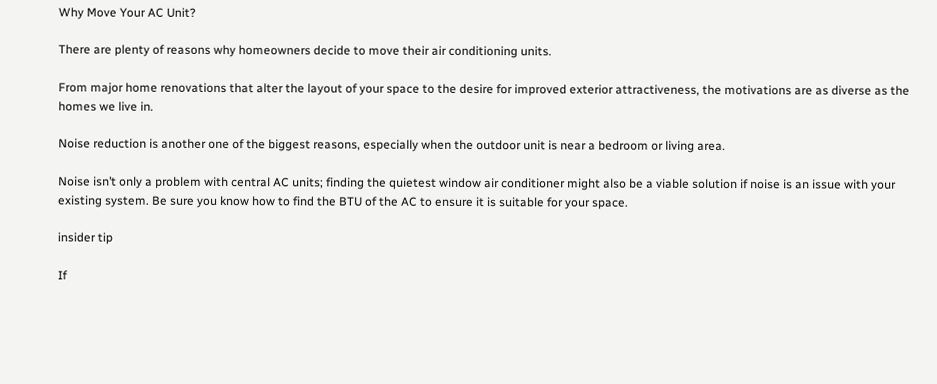Why Move Your AC Unit?

There are plenty of reasons why homeowners decide to move their air conditioning units.

From major home renovations that alter the layout of your space to the desire for improved exterior attractiveness, the motivations are as diverse as the homes we live in.

Noise reduction is another one of the biggest reasons, especially when the outdoor unit is near a bedroom or living area.

Noise isn’t only a problem with central AC units; finding the quietest window air conditioner might also be a viable solution if noise is an issue with your existing system. Be sure you know how to find the BTU of the AC to ensure it is suitable for your space.

insider tip

If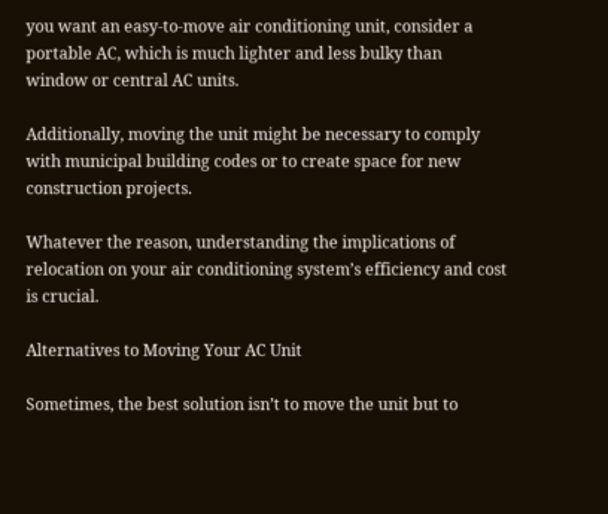you want an easy-to-move air conditioning unit, consider a portable AC, which is much lighter and less bulky than window or central AC units.

Additionally, moving the unit might be necessary to comply with municipal building codes or to create space for new construction projects.

Whatever the reason, understanding the implications of relocation on your air conditioning system’s efficiency and cost is crucial.

Alternatives to Moving Your AC Unit

Sometimes, the best solution isn’t to move the unit but to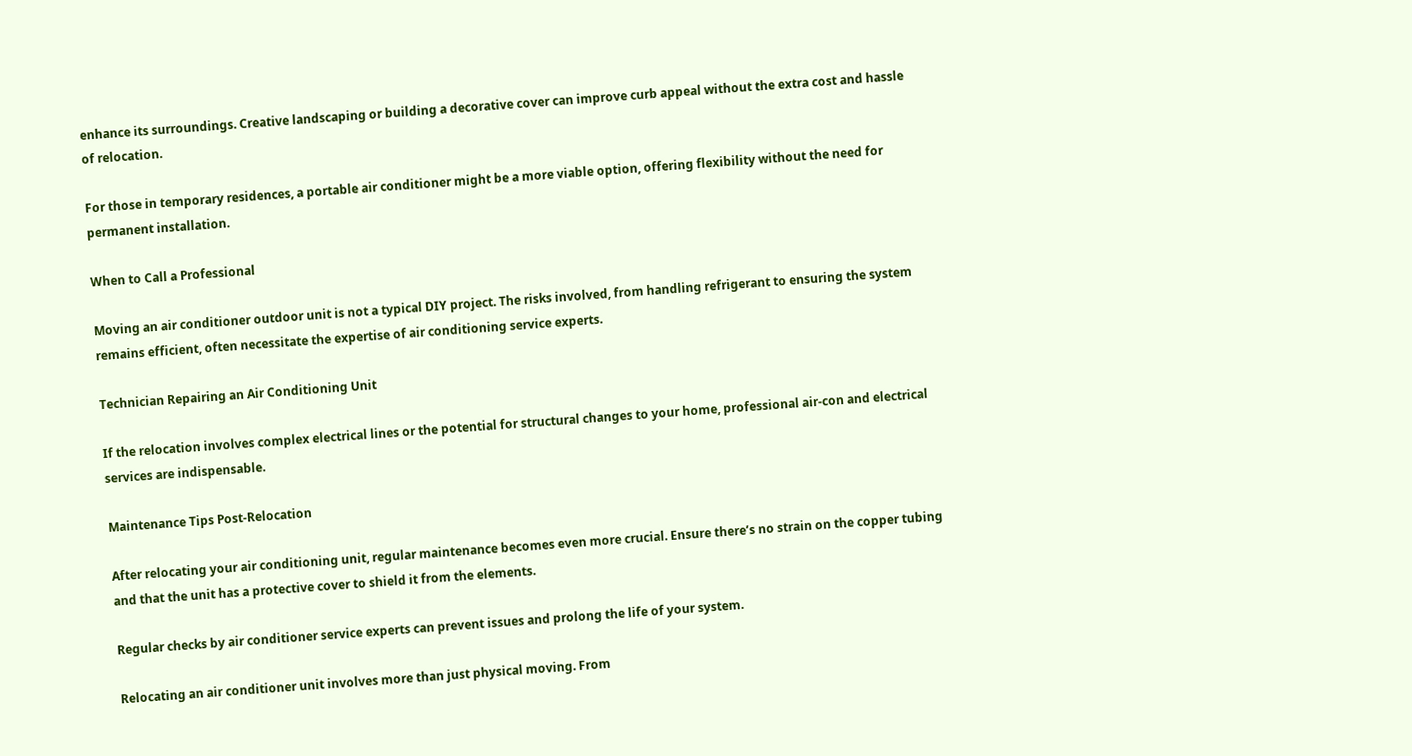enhance its surroundings. Creative landscaping or building a decorative cover can improve curb appeal without the extra cost and hassle of relocation.

For those in temporary residences, a portable air conditioner might be a more viable option, offering flexibility without the need for permanent installation.

When to Call a Professional

Moving an air conditioner outdoor unit is not a typical DIY project. The risks involved, from handling refrigerant to ensuring the system remains efficient, often necessitate the expertise of air conditioning service experts.

Technician Repairing an Air Conditioning Unit

If the relocation involves complex electrical lines or the potential for structural changes to your home, professional air-con and electrical services are indispensable.

Maintenance Tips Post-Relocation

After relocating your air conditioning unit, regular maintenance becomes even more crucial. Ensure there’s no strain on the copper tubing and that the unit has a protective cover to shield it from the elements.

Regular checks by air conditioner service experts can prevent issues and prolong the life of your system.

Relocating an air conditioner unit involves more than just physical moving. From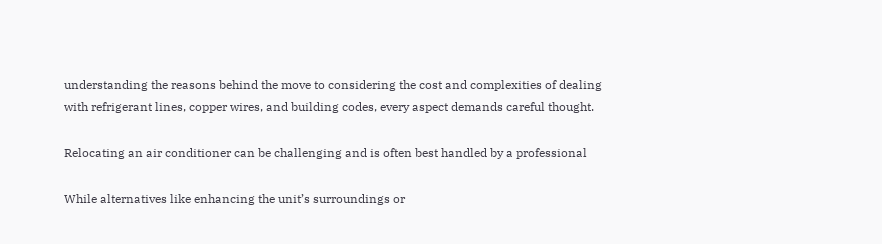understanding the reasons behind the move to considering the cost and complexities of dealing with refrigerant lines, copper wires, and building codes, every aspect demands careful thought.

Relocating an air conditioner can be challenging and is often best handled by a professional

While alternatives like enhancing the unit’s surroundings or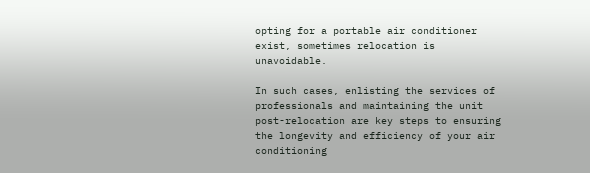opting for a portable air conditioner exist, sometimes relocation is unavoidable.

In such cases, enlisting the services of professionals and maintaining the unit post-relocation are key steps to ensuring the longevity and efficiency of your air conditioning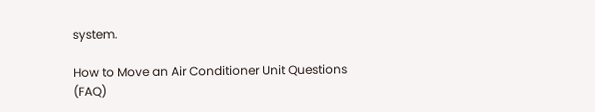system.

How to Move an Air Conditioner Unit Questions (FAQ)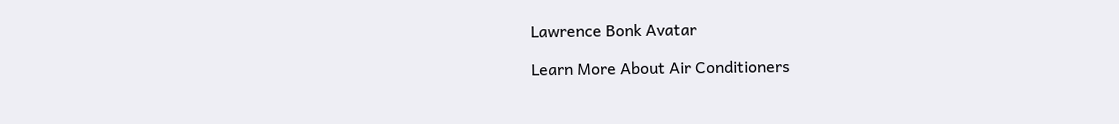Lawrence Bonk Avatar

Learn More About Air Conditioners